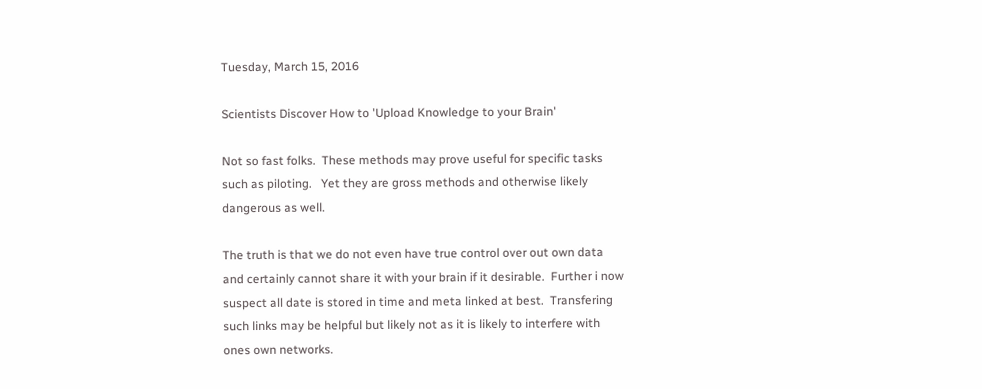Tuesday, March 15, 2016

Scientists Discover How to 'Upload Knowledge to your Brain'

Not so fast folks.  These methods may prove useful for specific tasks such as piloting.   Yet they are gross methods and otherwise likely dangerous as well.

The truth is that we do not even have true control over out own data and certainly cannot share it with your brain if it desirable.  Further i now suspect all date is stored in time and meta linked at best.  Transfering such links may be helpful but likely not as it is likely to interfere with ones own networks.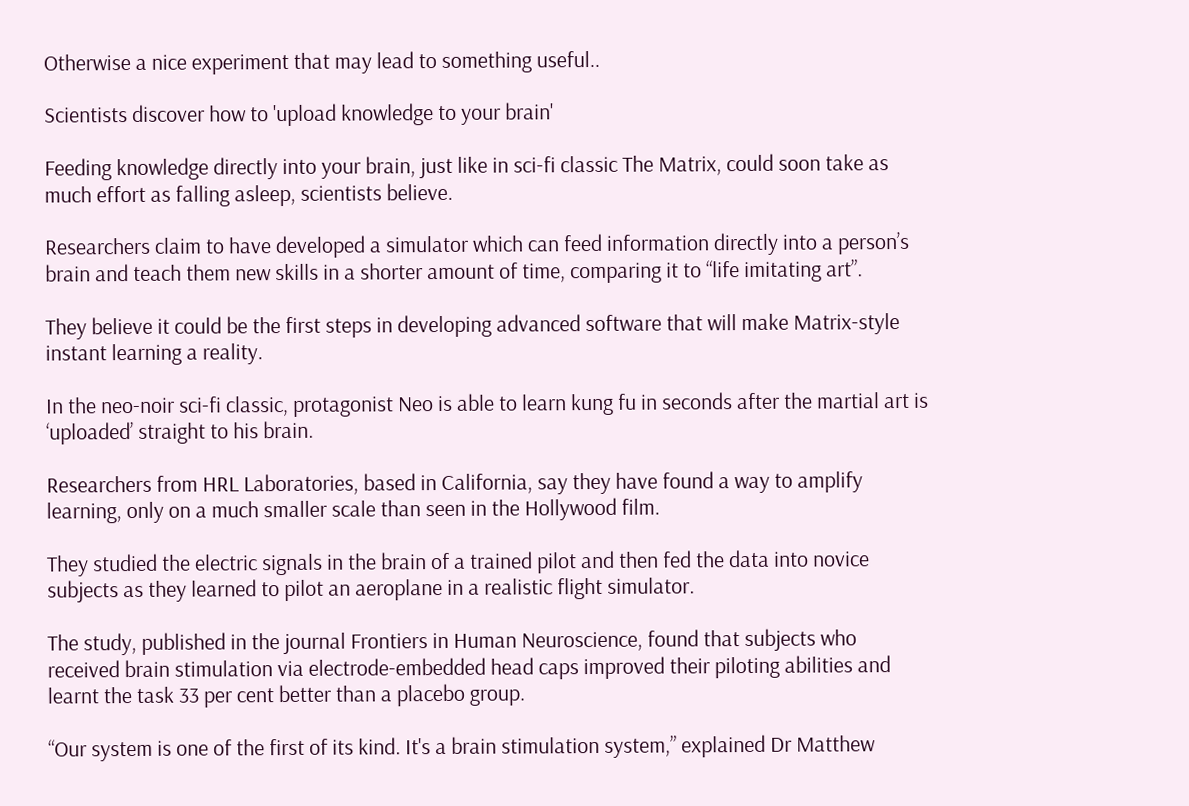Otherwise a nice experiment that may lead to something useful..

Scientists discover how to 'upload knowledge to your brain'

Feeding knowledge directly into your brain, just like in sci-fi classic The Matrix, could soon take as much effort as falling asleep, scientists believe.

Researchers claim to have developed a simulator which can feed information directly into a person’s brain and teach them new skills in a shorter amount of time, comparing it to “life imitating art”.

They believe it could be the first steps in developing advanced software that will make Matrix-style instant learning a reality.

In the neo-noir sci-fi classic, protagonist Neo is able to learn kung fu in seconds after the martial art is ‘uploaded’ straight to his brain.

Researchers from HRL Laboratories, based in California, say they have found a way to amplify learning, only on a much smaller scale than seen in the Hollywood film.

They studied the electric signals in the brain of a trained pilot and then fed the data into novice subjects as they learned to pilot an aeroplane in a realistic flight simulator.

The study, published in the journal Frontiers in Human Neuroscience, found that subjects who received brain stimulation via electrode-embedded head caps improved their piloting abilities and learnt the task 33 per cent better than a placebo group.

“Our system is one of the first of its kind. It's a brain stimulation system,” explained Dr Matthew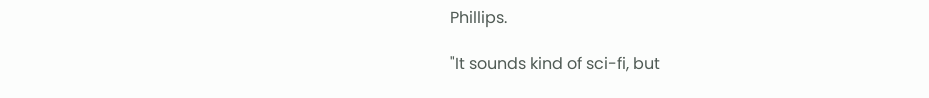Phillips.

"It sounds kind of sci-fi, but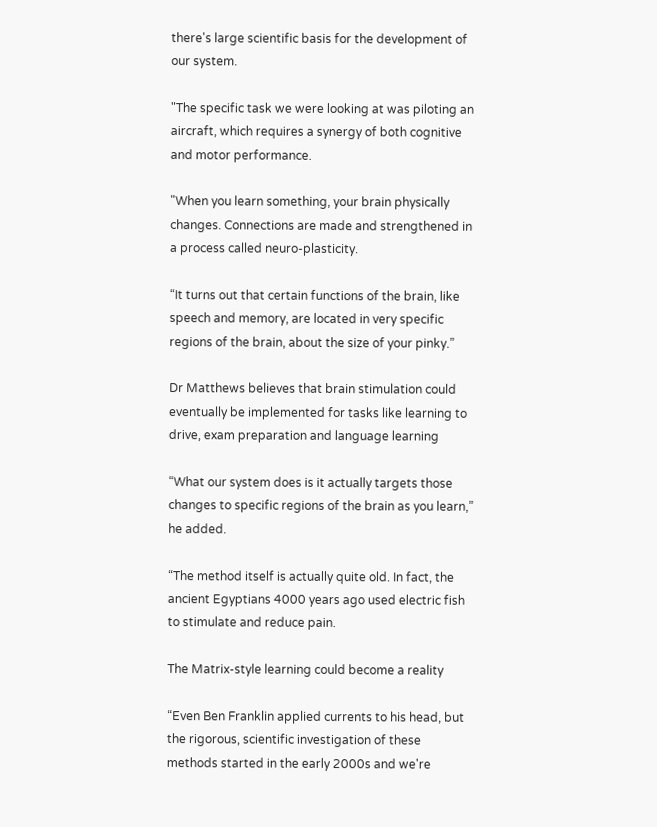there's large scientific basis for the development of our system.

"The specific task we were looking at was piloting an aircraft, which requires a synergy of both cognitive and motor performance.

"When you learn something, your brain physically changes. Connections are made and strengthened in a process called neuro-plasticity.

“It turns out that certain functions of the brain, like speech and memory, are located in very specific regions of the brain, about the size of your pinky.”

Dr Matthews believes that brain stimulation could eventually be implemented for tasks like learning to drive, exam preparation and language learning

“What our system does is it actually targets those changes to specific regions of the brain as you learn,” he added.

“The method itself is actually quite old. In fact, the ancient Egyptians 4000 years ago used electric fish to stimulate and reduce pain.

The Matrix-style learning could become a reality

“Even Ben Franklin applied currents to his head, but the rigorous, scientific investigation of these methods started in the early 2000s and we're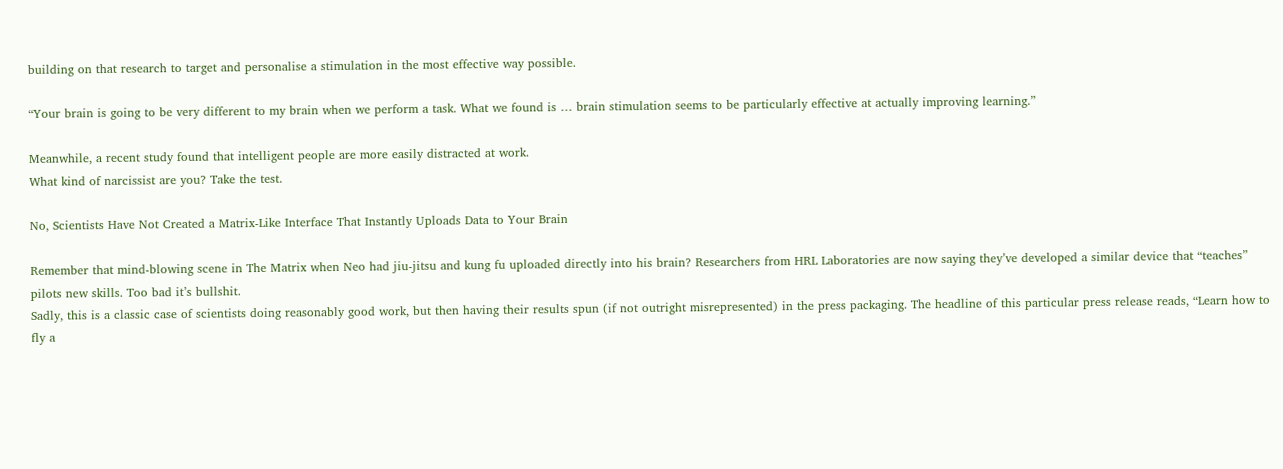building on that research to target and personalise a stimulation in the most effective way possible.

“Your brain is going to be very different to my brain when we perform a task. What we found is … brain stimulation seems to be particularly effective at actually improving learning.”

Meanwhile, a recent study found that intelligent people are more easily distracted at work.
What kind of narcissist are you? Take the test.

No, Scientists Have Not Created a Matrix-Like Interface That Instantly Uploads Data to Your Brain

Remember that mind-blowing scene in The Matrix when Neo had jiu-jitsu and kung fu uploaded directly into his brain? Researchers from HRL Laboratories are now saying they’ve developed a similar device that “teaches” pilots new skills. Too bad it’s bullshit.
Sadly, this is a classic case of scientists doing reasonably good work, but then having their results spun (if not outright misrepresented) in the press packaging. The headline of this particular press release reads, “Learn how to fly a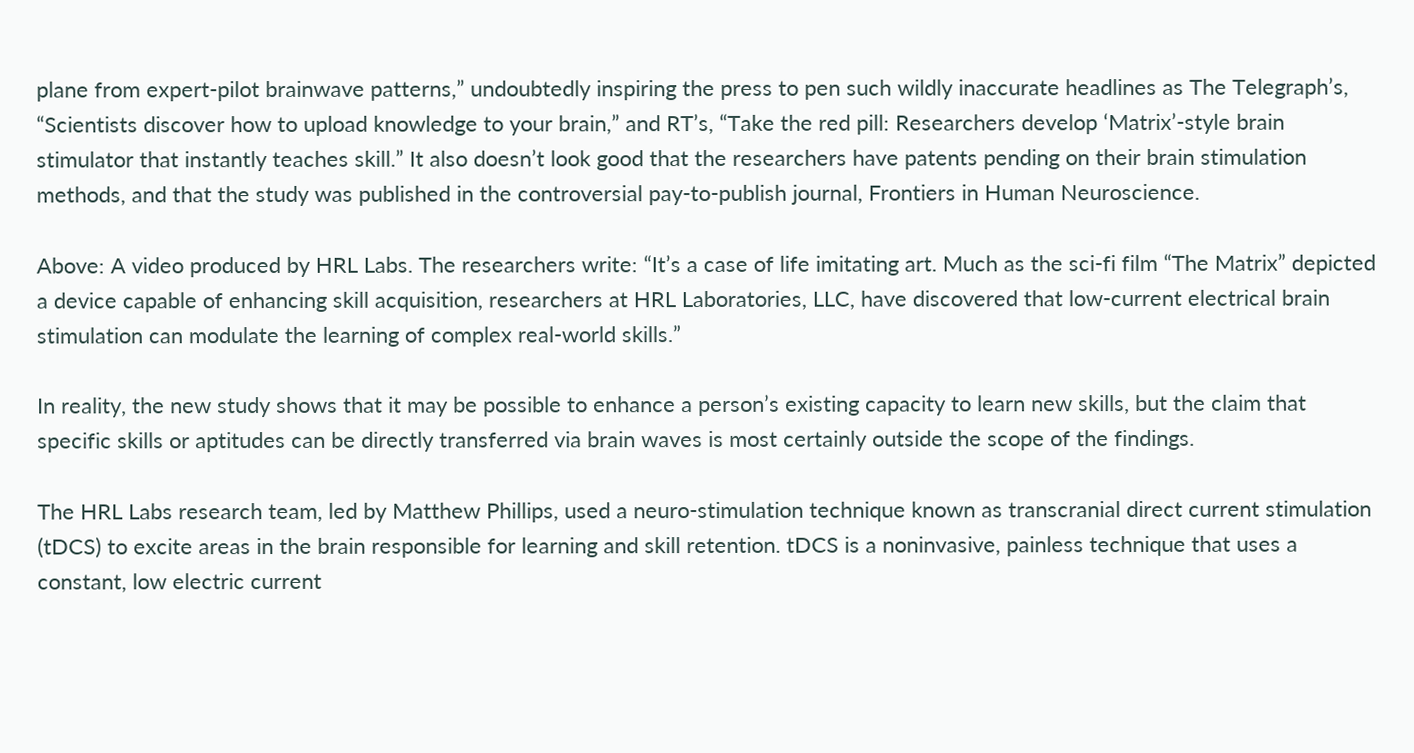plane from expert-pilot brainwave patterns,” undoubtedly inspiring the press to pen such wildly inaccurate headlines as The Telegraph’s, “Scientists discover how to upload knowledge to your brain,” and RT’s, “Take the red pill: Researchers develop ‘Matrix’-style brain stimulator that instantly teaches skill.” It also doesn’t look good that the researchers have patents pending on their brain stimulation methods, and that the study was published in the controversial pay-to-publish journal, Frontiers in Human Neuroscience.

Above: A video produced by HRL Labs. The researchers write: “It’s a case of life imitating art. Much as the sci-fi film “The Matrix” depicted a device capable of enhancing skill acquisition, researchers at HRL Laboratories, LLC, have discovered that low-current electrical brain stimulation can modulate the learning of complex real-world skills.”

In reality, the new study shows that it may be possible to enhance a person’s existing capacity to learn new skills, but the claim that specific skills or aptitudes can be directly transferred via brain waves is most certainly outside the scope of the findings.

The HRL Labs research team, led by Matthew Phillips, used a neuro-stimulation technique known as transcranial direct current stimulation (tDCS) to excite areas in the brain responsible for learning and skill retention. tDCS is a noninvasive, painless technique that uses a constant, low electric current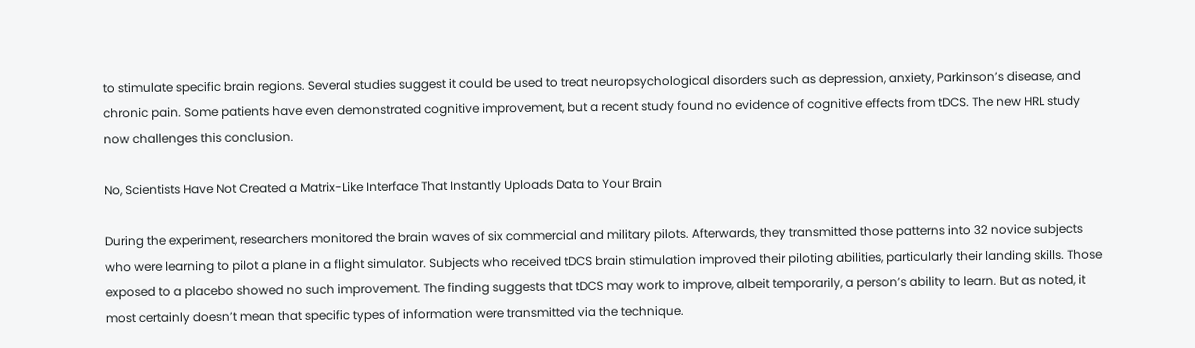to stimulate specific brain regions. Several studies suggest it could be used to treat neuropsychological disorders such as depression, anxiety, Parkinson’s disease, and chronic pain. Some patients have even demonstrated cognitive improvement, but a recent study found no evidence of cognitive effects from tDCS. The new HRL study now challenges this conclusion.

No, Scientists Have Not Created a Matrix-Like Interface That Instantly Uploads Data to Your Brain

During the experiment, researchers monitored the brain waves of six commercial and military pilots. Afterwards, they transmitted those patterns into 32 novice subjects who were learning to pilot a plane in a flight simulator. Subjects who received tDCS brain stimulation improved their piloting abilities, particularly their landing skills. Those exposed to a placebo showed no such improvement. The finding suggests that tDCS may work to improve, albeit temporarily, a person’s ability to learn. But as noted, it most certainly doesn’t mean that specific types of information were transmitted via the technique.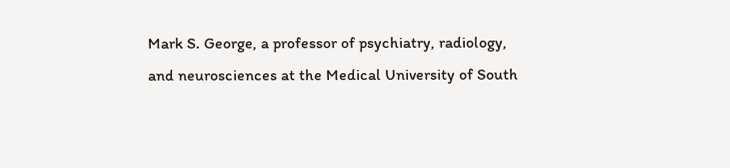Mark S. George, a professor of psychiatry, radiology, and neurosciences at the Medical University of South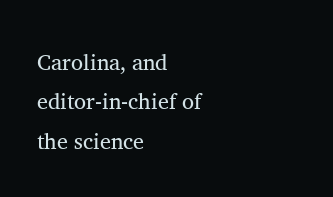Carolina, and editor-in-chief of the science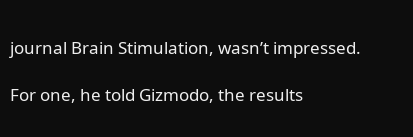journal Brain Stimulation, wasn’t impressed.

For one, he told Gizmodo, the results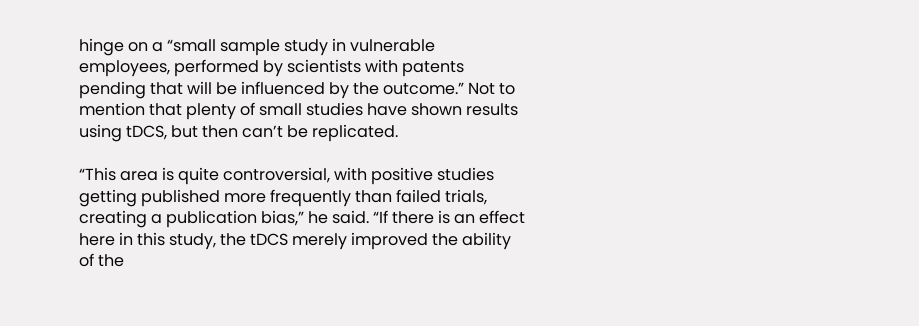hinge on a “small sample study in vulnerable employees, performed by scientists with patents pending that will be influenced by the outcome.” Not to mention that plenty of small studies have shown results using tDCS, but then can’t be replicated.

“This area is quite controversial, with positive studies getting published more frequently than failed trials, creating a publication bias,” he said. “If there is an effect here in this study, the tDCS merely improved the ability of the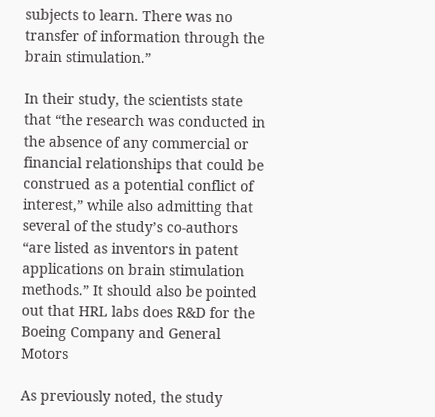subjects to learn. There was no transfer of information through the brain stimulation.”

In their study, the scientists state that “the research was conducted in the absence of any commercial or financial relationships that could be construed as a potential conflict of interest,” while also admitting that several of the study’s co-authors “are listed as inventors in patent applications on brain stimulation methods.” It should also be pointed out that HRL labs does R&D for the Boeing Company and General Motors

As previously noted, the study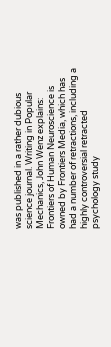was published in a rather dubious science journal. Writing in Popular Mechanics, John Wenz explains:
Frontiers of Human Neuroscience is owned by Frontiers Media, which has had a number of retractions, including a highly controversial retracted psychology study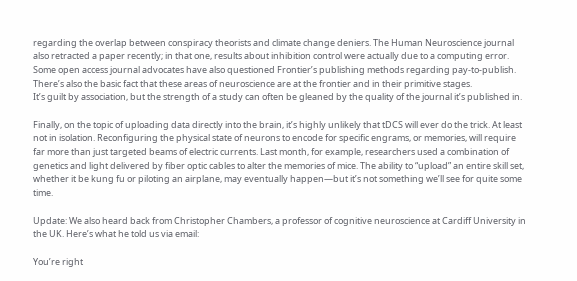regarding the overlap between conspiracy theorists and climate change deniers. The Human Neuroscience journal also retracted a paper recently; in that one, results about inhibition control were actually due to a computing error. Some open access journal advocates have also questioned Frontier’s publishing methods regarding pay-to-publish. There’s also the basic fact that these areas of neuroscience are at the frontier and in their primitive stages.
It’s guilt by association, but the strength of a study can often be gleaned by the quality of the journal it’s published in.

Finally, on the topic of uploading data directly into the brain, it’s highly unlikely that tDCS will ever do the trick. At least not in isolation. Reconfiguring the physical state of neurons to encode for specific engrams, or memories, will require far more than just targeted beams of electric currents. Last month, for example, researchers used a combination of genetics and light delivered by fiber optic cables to alter the memories of mice. The ability to “upload” an entire skill set, whether it be kung fu or piloting an airplane, may eventually happen—but it’s not something we’ll see for quite some time.

Update: We also heard back from Christopher Chambers, a professor of cognitive neuroscience at Cardiff University in the UK. Here’s what he told us via email:

You’re right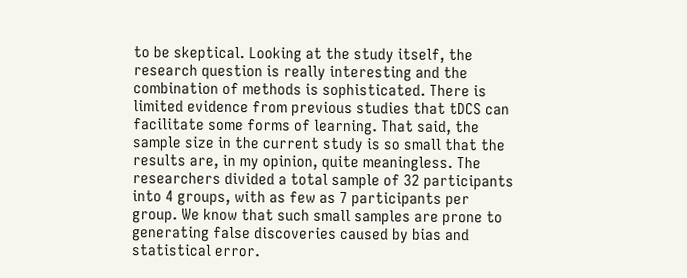to be skeptical. Looking at the study itself, the research question is really interesting and the combination of methods is sophisticated. There is limited evidence from previous studies that tDCS can facilitate some forms of learning. That said, the sample size in the current study is so small that the results are, in my opinion, quite meaningless. The researchers divided a total sample of 32 participants into 4 groups, with as few as 7 participants per group. We know that such small samples are prone to generating false discoveries caused by bias and statistical error.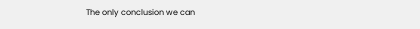The only conclusion we can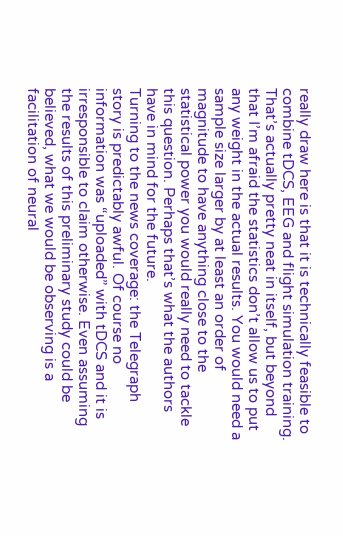really draw here is that it is technically feasible to combine tDCS, EEG and flight simulation training. That’s actually pretty neat in itself, but beyond that I’m afraid the statistics don’t allow us to put any weight in the actual results. You would need a sample size larger by at least an order of magnitude to have anything close to the statistical power you would really need to tackle this question. Perhaps that’s what the authors have in mind for the future.
Turning to the news coverage: the Telegraph story is predictably awful. Of course no information was “uploaded” with tDCS and it is irresponsible to claim otherwise. Even assuming the results of this preliminary study could be believed, what we would be observing is a facilitation of neural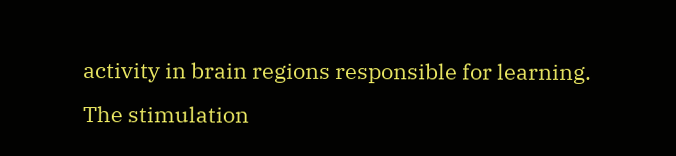activity in brain regions responsible for learning. The stimulation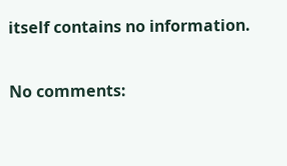itself contains no information.

No comments: